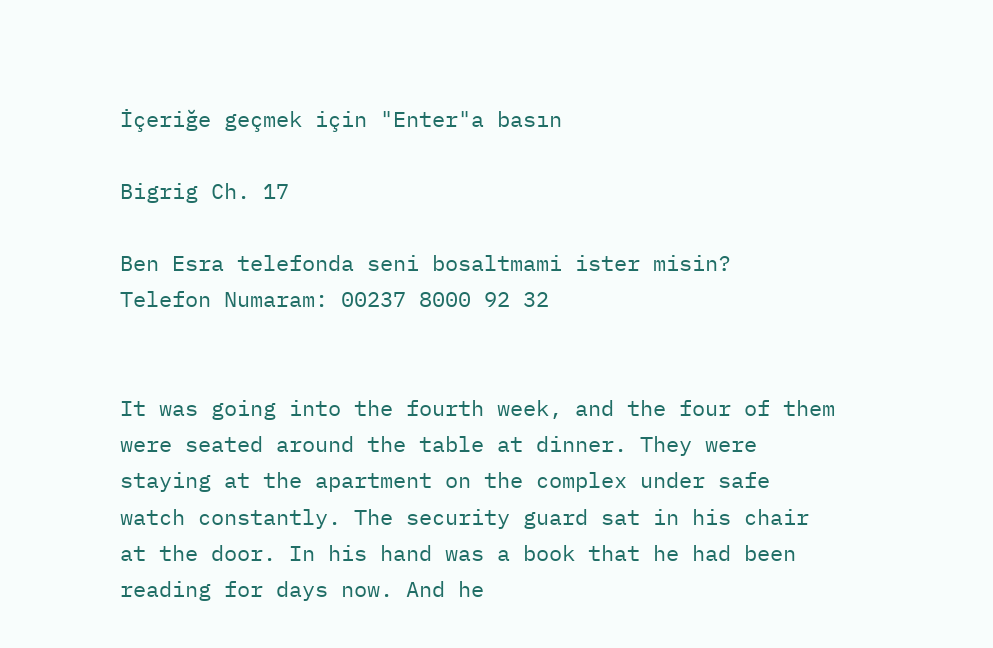İçeriğe geçmek için "Enter"a basın

Bigrig Ch. 17

Ben Esra telefonda seni bosaltmami ister misin?
Telefon Numaram: 00237 8000 92 32


It was going into the fourth week, and the four of them were seated around the table at dinner. They were staying at the apartment on the complex under safe watch constantly. The security guard sat in his chair at the door. In his hand was a book that he had been reading for days now. And he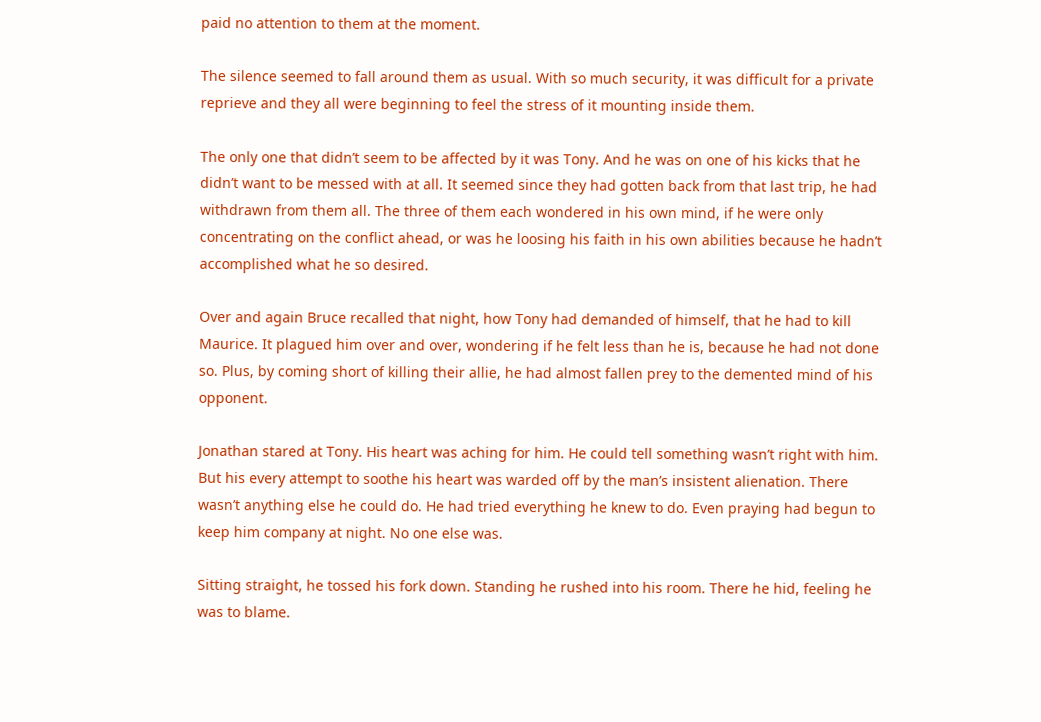paid no attention to them at the moment.

The silence seemed to fall around them as usual. With so much security, it was difficult for a private reprieve and they all were beginning to feel the stress of it mounting inside them.

The only one that didn’t seem to be affected by it was Tony. And he was on one of his kicks that he didn’t want to be messed with at all. It seemed since they had gotten back from that last trip, he had withdrawn from them all. The three of them each wondered in his own mind, if he were only concentrating on the conflict ahead, or was he loosing his faith in his own abilities because he hadn’t accomplished what he so desired.

Over and again Bruce recalled that night, how Tony had demanded of himself, that he had to kill Maurice. It plagued him over and over, wondering if he felt less than he is, because he had not done so. Plus, by coming short of killing their allie, he had almost fallen prey to the demented mind of his opponent.

Jonathan stared at Tony. His heart was aching for him. He could tell something wasn’t right with him. But his every attempt to soothe his heart was warded off by the man’s insistent alienation. There wasn’t anything else he could do. He had tried everything he knew to do. Even praying had begun to keep him company at night. No one else was.

Sitting straight, he tossed his fork down. Standing he rushed into his room. There he hid, feeling he was to blame.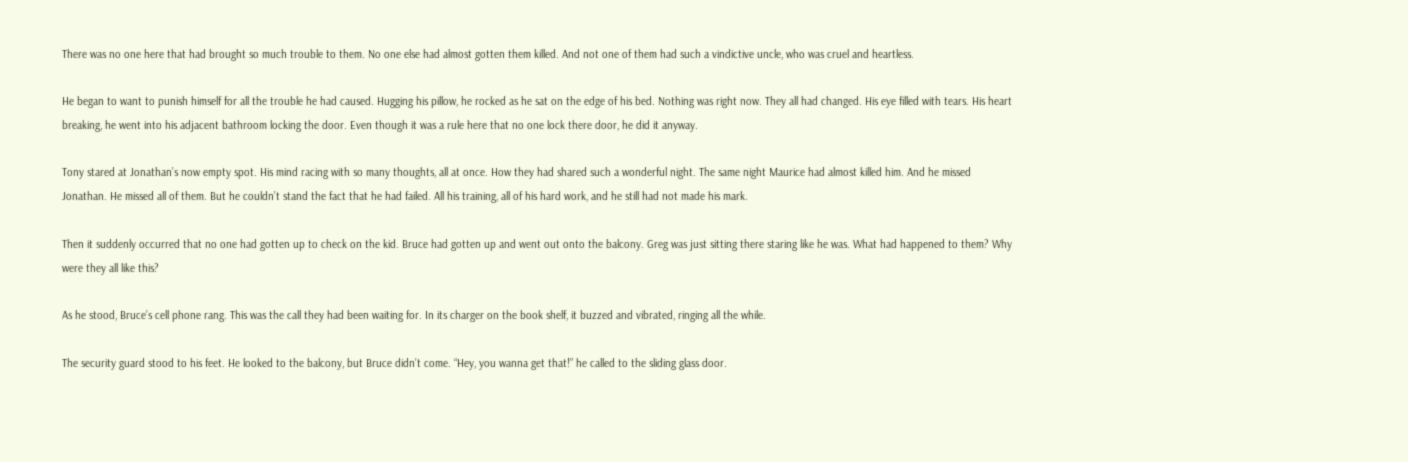There was no one here that had brought so much trouble to them. No one else had almost gotten them killed. And not one of them had such a vindictive uncle, who was cruel and heartless.

He began to want to punish himself for all the trouble he had caused. Hugging his pillow, he rocked as he sat on the edge of his bed. Nothing was right now. They all had changed. His eye filled with tears. His heart breaking, he went into his adjacent bathroom locking the door. Even though it was a rule here that no one lock there door, he did it anyway.

Tony stared at Jonathan’s now empty spot. His mind racing with so many thoughts, all at once. How they had shared such a wonderful night. The same night Maurice had almost killed him. And he missed Jonathan. He missed all of them. But he couldn’t stand the fact that he had failed. All his training, all of his hard work, and he still had not made his mark.

Then it suddenly occurred that no one had gotten up to check on the kid. Bruce had gotten up and went out onto the balcony. Greg was just sitting there staring like he was. What had happened to them? Why were they all like this?

As he stood, Bruce’s cell phone rang. This was the call they had been waiting for. In its charger on the book shelf, it buzzed and vibrated, ringing all the while.

The security guard stood to his feet. He looked to the balcony, but Bruce didn’t come. “Hey, you wanna get that!” he called to the sliding glass door.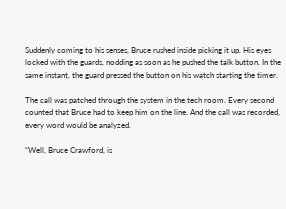Suddenly coming to his senses, Bruce rushed inside picking it up. His eyes locked with the guards, nodding as soon as he pushed the talk button. In the same instant, the guard pressed the button on his watch starting the timer.

The call was patched through the system in the tech room. Every second counted that Bruce had to keep him on the line. And the call was recorded, every word would be analyzed.

“Well, Bruce Crawford, is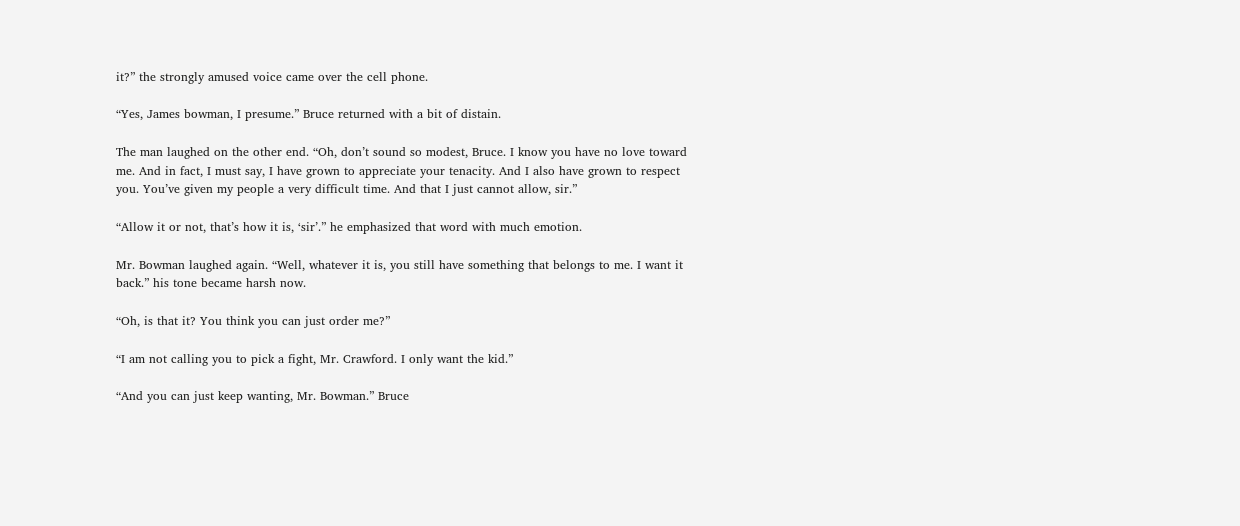it?” the strongly amused voice came over the cell phone.

“Yes, James bowman, I presume.” Bruce returned with a bit of distain.

The man laughed on the other end. “Oh, don’t sound so modest, Bruce. I know you have no love toward me. And in fact, I must say, I have grown to appreciate your tenacity. And I also have grown to respect you. You’ve given my people a very difficult time. And that I just cannot allow, sir.”

“Allow it or not, that’s how it is, ‘sir’.” he emphasized that word with much emotion.

Mr. Bowman laughed again. “Well, whatever it is, you still have something that belongs to me. I want it back.” his tone became harsh now.

“Oh, is that it? You think you can just order me?”

“I am not calling you to pick a fight, Mr. Crawford. I only want the kid.”

“And you can just keep wanting, Mr. Bowman.” Bruce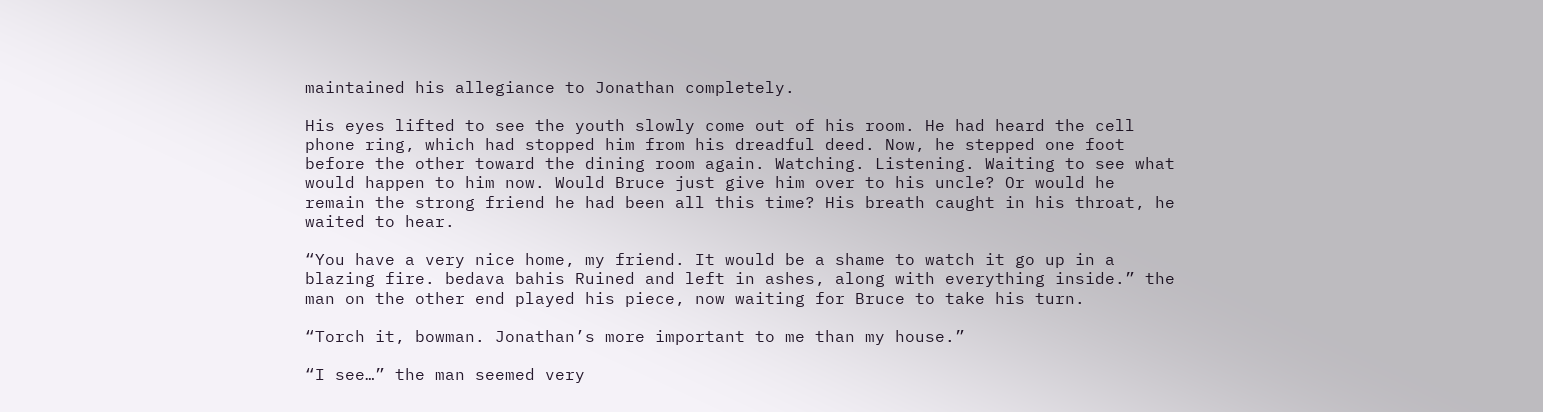maintained his allegiance to Jonathan completely.

His eyes lifted to see the youth slowly come out of his room. He had heard the cell phone ring, which had stopped him from his dreadful deed. Now, he stepped one foot before the other toward the dining room again. Watching. Listening. Waiting to see what would happen to him now. Would Bruce just give him over to his uncle? Or would he remain the strong friend he had been all this time? His breath caught in his throat, he waited to hear.

“You have a very nice home, my friend. It would be a shame to watch it go up in a blazing fire. bedava bahis Ruined and left in ashes, along with everything inside.” the man on the other end played his piece, now waiting for Bruce to take his turn.

“Torch it, bowman. Jonathan’s more important to me than my house.”

“I see…” the man seemed very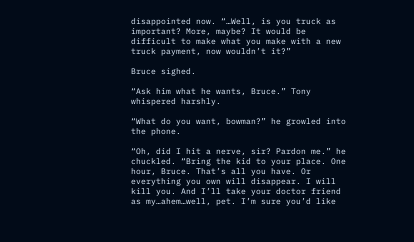disappointed now. “…Well, is you truck as important? More, maybe? It would be difficult to make what you make with a new truck payment, now wouldn’t it?”

Bruce sighed.

“Ask him what he wants, Bruce.” Tony whispered harshly.

“What do you want, bowman?” he growled into the phone.

“Oh, did I hit a nerve, sir? Pardon me.” he chuckled. “Bring the kid to your place. One hour, Bruce. That’s all you have. Or everything you own will disappear. I will kill you. And I’ll take your doctor friend as my…ahem…well, pet. I’m sure you’d like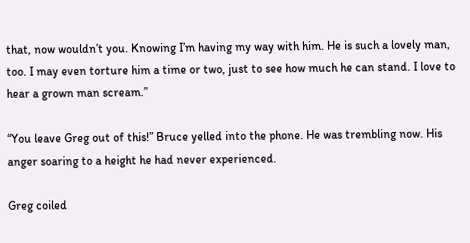that, now wouldn’t you. Knowing I’m having my way with him. He is such a lovely man, too. I may even torture him a time or two, just to see how much he can stand. I love to hear a grown man scream.”

“You leave Greg out of this!” Bruce yelled into the phone. He was trembling now. His anger soaring to a height he had never experienced.

Greg coiled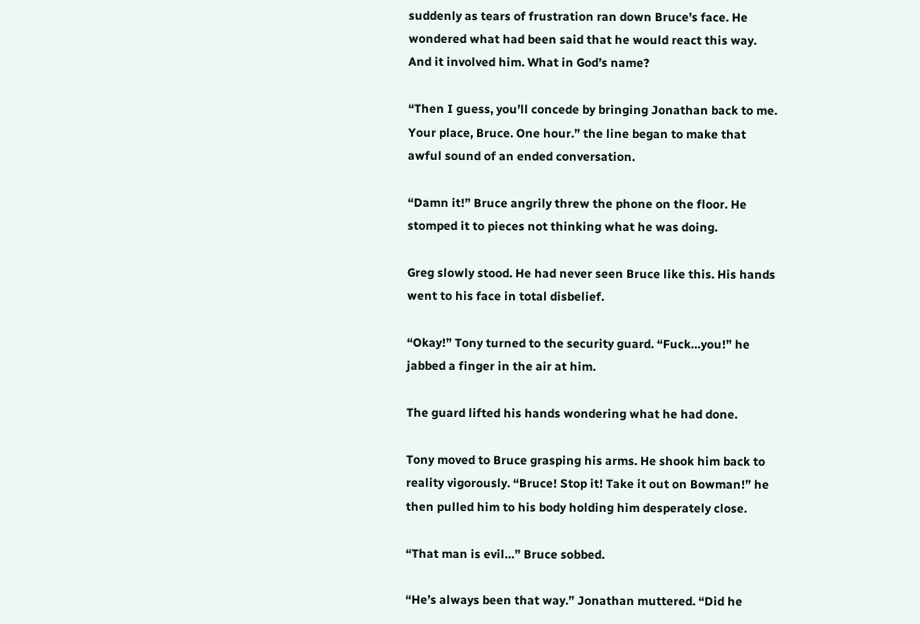suddenly as tears of frustration ran down Bruce’s face. He wondered what had been said that he would react this way. And it involved him. What in God’s name?

“Then I guess, you’ll concede by bringing Jonathan back to me. Your place, Bruce. One hour.” the line began to make that awful sound of an ended conversation.

“Damn it!” Bruce angrily threw the phone on the floor. He stomped it to pieces not thinking what he was doing.

Greg slowly stood. He had never seen Bruce like this. His hands went to his face in total disbelief.

“Okay!” Tony turned to the security guard. “Fuck…you!” he jabbed a finger in the air at him.

The guard lifted his hands wondering what he had done.

Tony moved to Bruce grasping his arms. He shook him back to reality vigorously. “Bruce! Stop it! Take it out on Bowman!” he then pulled him to his body holding him desperately close.

“That man is evil…” Bruce sobbed.

“He’s always been that way.” Jonathan muttered. “Did he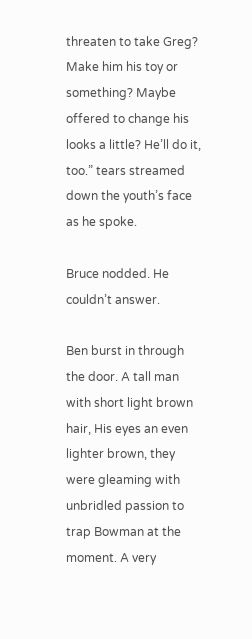threaten to take Greg? Make him his toy or something? Maybe offered to change his looks a little? He’ll do it, too.” tears streamed down the youth’s face as he spoke.

Bruce nodded. He couldn’t answer.

Ben burst in through the door. A tall man with short light brown hair, His eyes an even lighter brown, they were gleaming with unbridled passion to trap Bowman at the moment. A very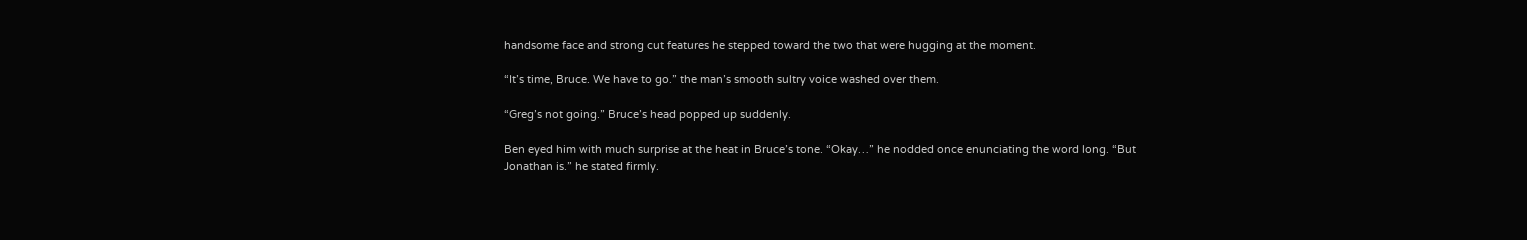handsome face and strong cut features he stepped toward the two that were hugging at the moment.

“It’s time, Bruce. We have to go.” the man’s smooth sultry voice washed over them.

“Greg’s not going.” Bruce’s head popped up suddenly.

Ben eyed him with much surprise at the heat in Bruce’s tone. “Okay…” he nodded once enunciating the word long. “But Jonathan is.” he stated firmly.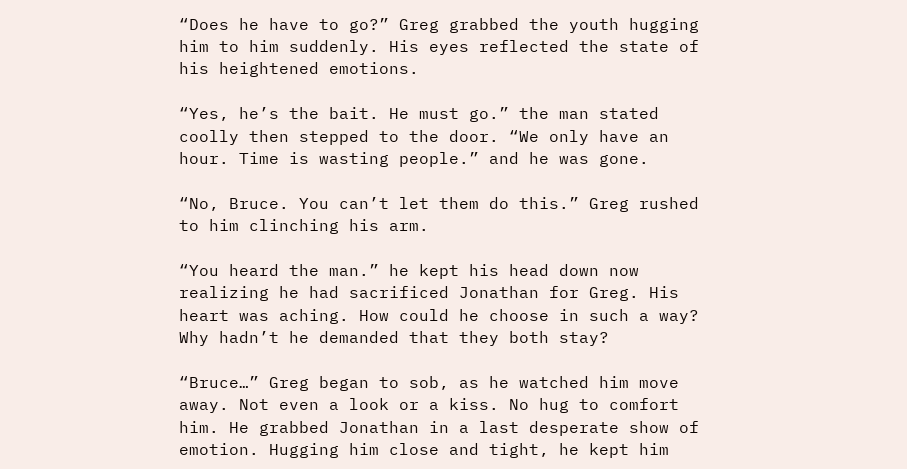“Does he have to go?” Greg grabbed the youth hugging him to him suddenly. His eyes reflected the state of his heightened emotions.

“Yes, he’s the bait. He must go.” the man stated coolly then stepped to the door. “We only have an hour. Time is wasting people.” and he was gone.

“No, Bruce. You can’t let them do this.” Greg rushed to him clinching his arm.

“You heard the man.” he kept his head down now realizing he had sacrificed Jonathan for Greg. His heart was aching. How could he choose in such a way? Why hadn’t he demanded that they both stay?

“Bruce…” Greg began to sob, as he watched him move away. Not even a look or a kiss. No hug to comfort him. He grabbed Jonathan in a last desperate show of emotion. Hugging him close and tight, he kept him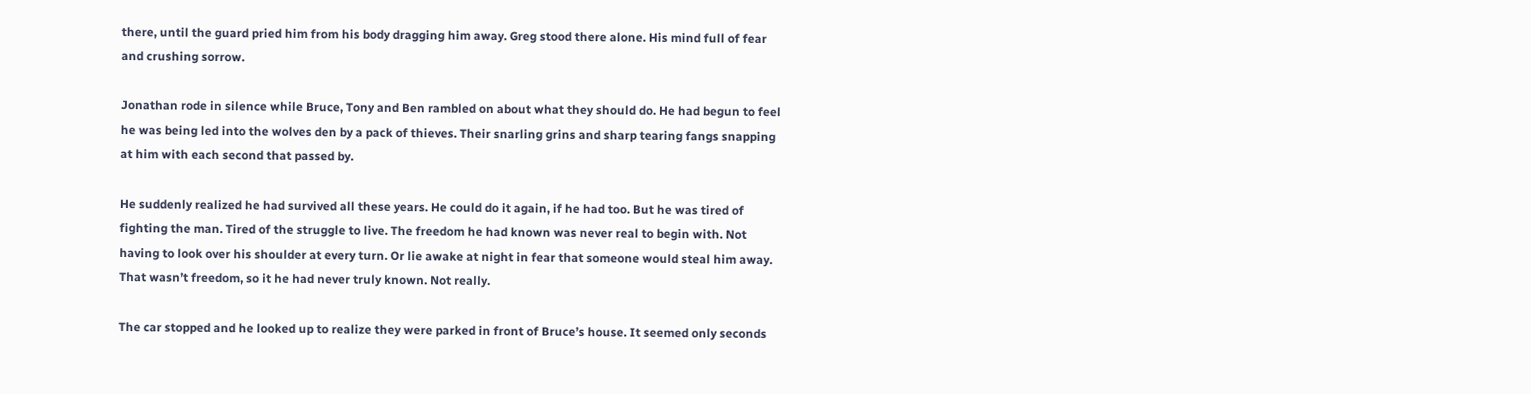there, until the guard pried him from his body dragging him away. Greg stood there alone. His mind full of fear and crushing sorrow.

Jonathan rode in silence while Bruce, Tony and Ben rambled on about what they should do. He had begun to feel he was being led into the wolves den by a pack of thieves. Their snarling grins and sharp tearing fangs snapping at him with each second that passed by.

He suddenly realized he had survived all these years. He could do it again, if he had too. But he was tired of fighting the man. Tired of the struggle to live. The freedom he had known was never real to begin with. Not having to look over his shoulder at every turn. Or lie awake at night in fear that someone would steal him away. That wasn’t freedom, so it he had never truly known. Not really.

The car stopped and he looked up to realize they were parked in front of Bruce’s house. It seemed only seconds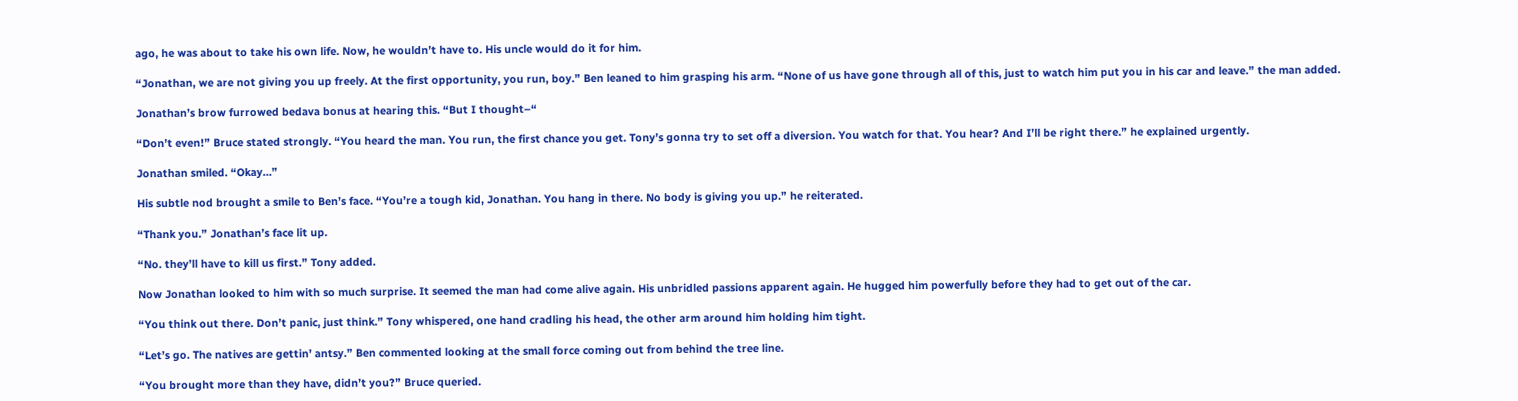ago, he was about to take his own life. Now, he wouldn’t have to. His uncle would do it for him.

“Jonathan, we are not giving you up freely. At the first opportunity, you run, boy.” Ben leaned to him grasping his arm. “None of us have gone through all of this, just to watch him put you in his car and leave.” the man added.

Jonathan’s brow furrowed bedava bonus at hearing this. “But I thought–“

“Don’t even!” Bruce stated strongly. “You heard the man. You run, the first chance you get. Tony’s gonna try to set off a diversion. You watch for that. You hear? And I’ll be right there.” he explained urgently.

Jonathan smiled. “Okay…”

His subtle nod brought a smile to Ben’s face. “You’re a tough kid, Jonathan. You hang in there. No body is giving you up.” he reiterated.

“Thank you.” Jonathan’s face lit up.

“No. they’ll have to kill us first.” Tony added.

Now Jonathan looked to him with so much surprise. It seemed the man had come alive again. His unbridled passions apparent again. He hugged him powerfully before they had to get out of the car.

“You think out there. Don’t panic, just think.” Tony whispered, one hand cradling his head, the other arm around him holding him tight.

“Let’s go. The natives are gettin’ antsy.” Ben commented looking at the small force coming out from behind the tree line.

“You brought more than they have, didn’t you?” Bruce queried.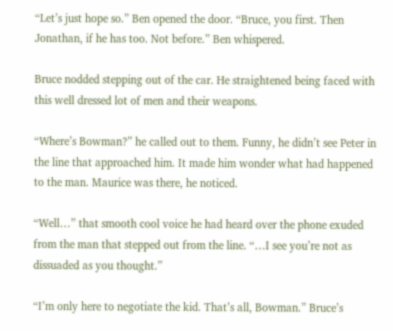“Let’s just hope so.” Ben opened the door. “Bruce, you first. Then Jonathan, if he has too. Not before.” Ben whispered.

Bruce nodded stepping out of the car. He straightened being faced with this well dressed lot of men and their weapons.

“Where’s Bowman?” he called out to them. Funny, he didn’t see Peter in the line that approached him. It made him wonder what had happened to the man. Maurice was there, he noticed.

“Well…” that smooth cool voice he had heard over the phone exuded from the man that stepped out from the line. “…I see you’re not as dissuaded as you thought.”

“I’m only here to negotiate the kid. That’s all, Bowman.” Bruce’s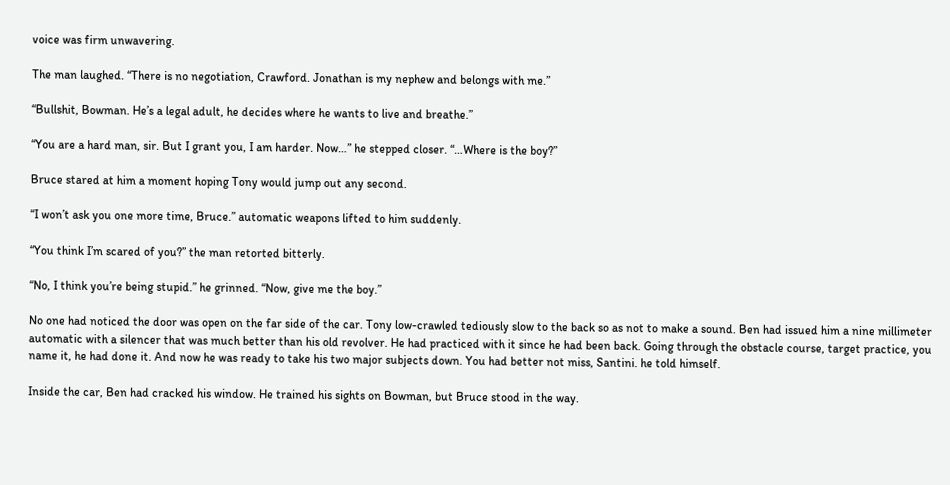voice was firm unwavering.

The man laughed. “There is no negotiation, Crawford. Jonathan is my nephew and belongs with me.”

“Bullshit, Bowman. He’s a legal adult, he decides where he wants to live and breathe.”

“You are a hard man, sir. But I grant you, I am harder. Now…” he stepped closer. “…Where is the boy?”

Bruce stared at him a moment hoping Tony would jump out any second.

“I won’t ask you one more time, Bruce.” automatic weapons lifted to him suddenly.

“You think I’m scared of you?” the man retorted bitterly.

“No, I think you’re being stupid.” he grinned. “Now, give me the boy.”

No one had noticed the door was open on the far side of the car. Tony low-crawled tediously slow to the back so as not to make a sound. Ben had issued him a nine millimeter automatic with a silencer that was much better than his old revolver. He had practiced with it since he had been back. Going through the obstacle course, target practice, you name it, he had done it. And now he was ready to take his two major subjects down. You had better not miss, Santini. he told himself.

Inside the car, Ben had cracked his window. He trained his sights on Bowman, but Bruce stood in the way.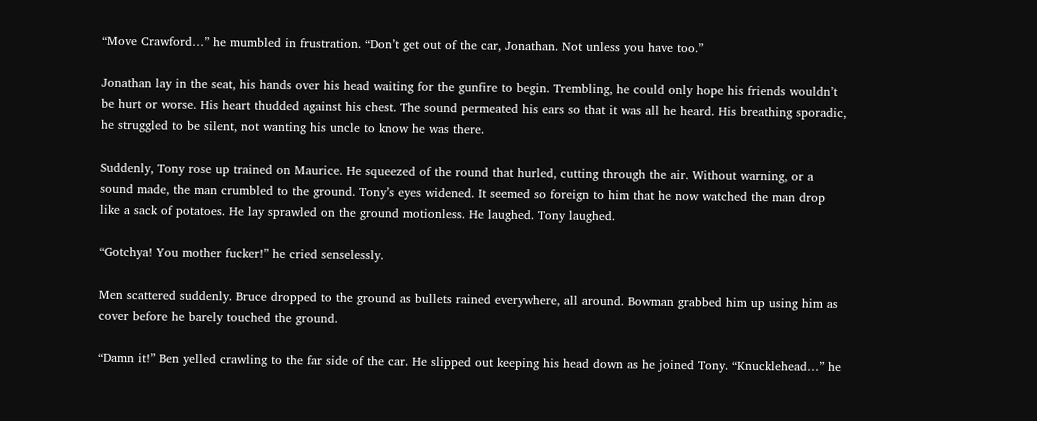“Move Crawford…” he mumbled in frustration. “Don’t get out of the car, Jonathan. Not unless you have too.”

Jonathan lay in the seat, his hands over his head waiting for the gunfire to begin. Trembling, he could only hope his friends wouldn’t be hurt or worse. His heart thudded against his chest. The sound permeated his ears so that it was all he heard. His breathing sporadic, he struggled to be silent, not wanting his uncle to know he was there.

Suddenly, Tony rose up trained on Maurice. He squeezed of the round that hurled, cutting through the air. Without warning, or a sound made, the man crumbled to the ground. Tony’s eyes widened. It seemed so foreign to him that he now watched the man drop like a sack of potatoes. He lay sprawled on the ground motionless. He laughed. Tony laughed.

“Gotchya! You mother fucker!” he cried senselessly.

Men scattered suddenly. Bruce dropped to the ground as bullets rained everywhere, all around. Bowman grabbed him up using him as cover before he barely touched the ground.

“Damn it!” Ben yelled crawling to the far side of the car. He slipped out keeping his head down as he joined Tony. “Knucklehead…” he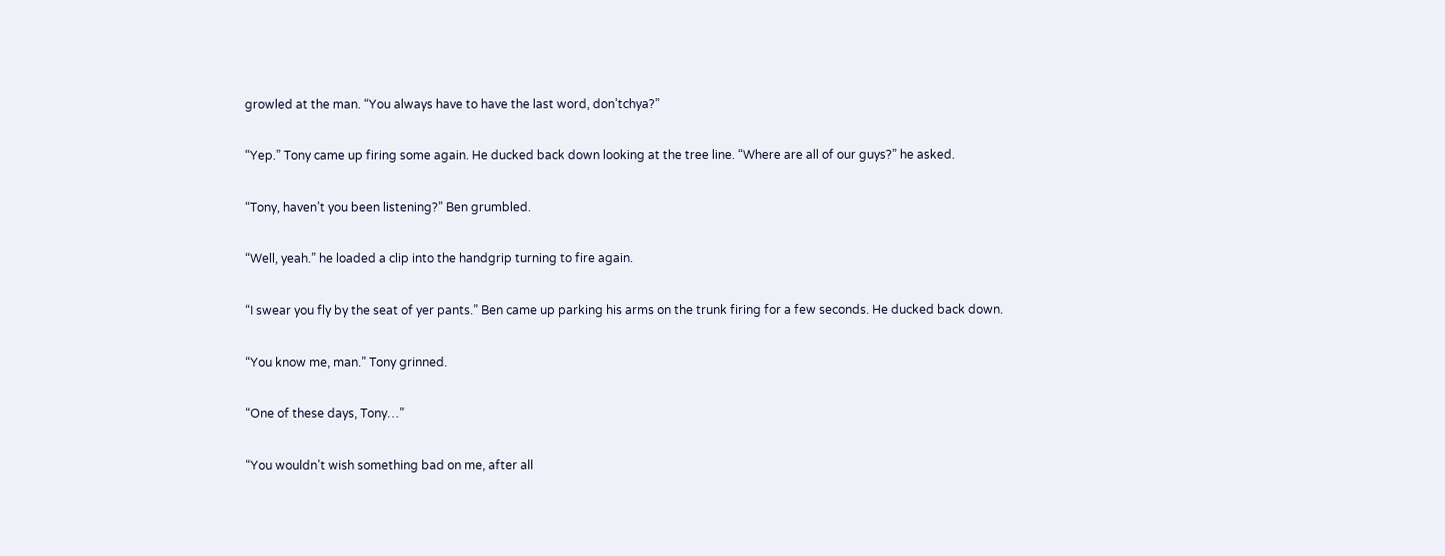growled at the man. “You always have to have the last word, don’tchya?”

“Yep.” Tony came up firing some again. He ducked back down looking at the tree line. “Where are all of our guys?” he asked.

“Tony, haven’t you been listening?” Ben grumbled.

“Well, yeah.” he loaded a clip into the handgrip turning to fire again.

“I swear you fly by the seat of yer pants.” Ben came up parking his arms on the trunk firing for a few seconds. He ducked back down.

“You know me, man.” Tony grinned.

“One of these days, Tony…”

“You wouldn’t wish something bad on me, after all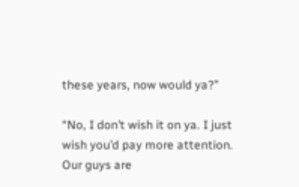these years, now would ya?”

“No, I don’t wish it on ya. I just wish you’d pay more attention. Our guys are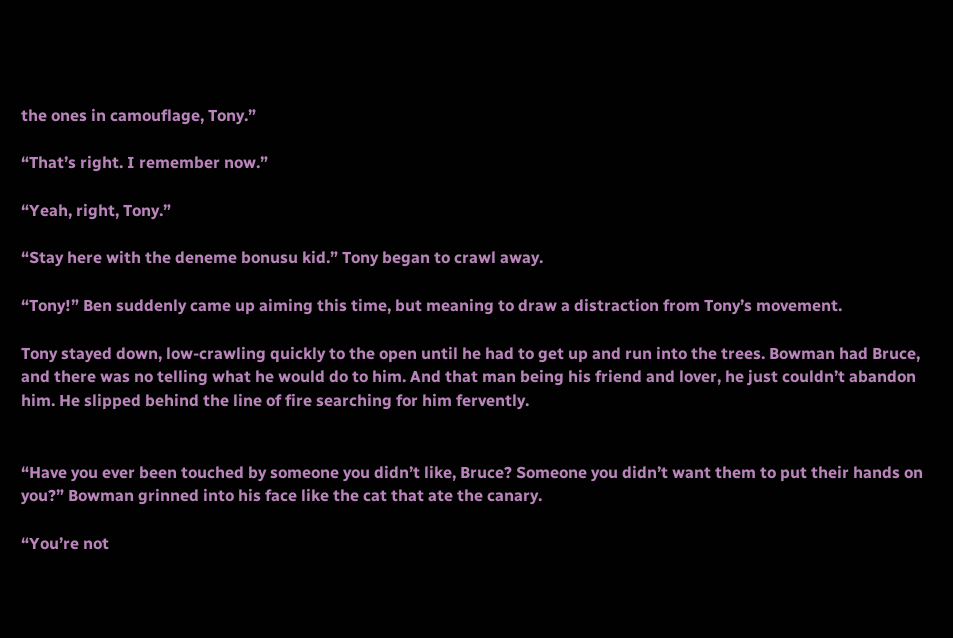the ones in camouflage, Tony.”

“That’s right. I remember now.”

“Yeah, right, Tony.”

“Stay here with the deneme bonusu kid.” Tony began to crawl away.

“Tony!” Ben suddenly came up aiming this time, but meaning to draw a distraction from Tony’s movement.

Tony stayed down, low-crawling quickly to the open until he had to get up and run into the trees. Bowman had Bruce, and there was no telling what he would do to him. And that man being his friend and lover, he just couldn’t abandon him. He slipped behind the line of fire searching for him fervently.


“Have you ever been touched by someone you didn’t like, Bruce? Someone you didn’t want them to put their hands on you?” Bowman grinned into his face like the cat that ate the canary.

“You’re not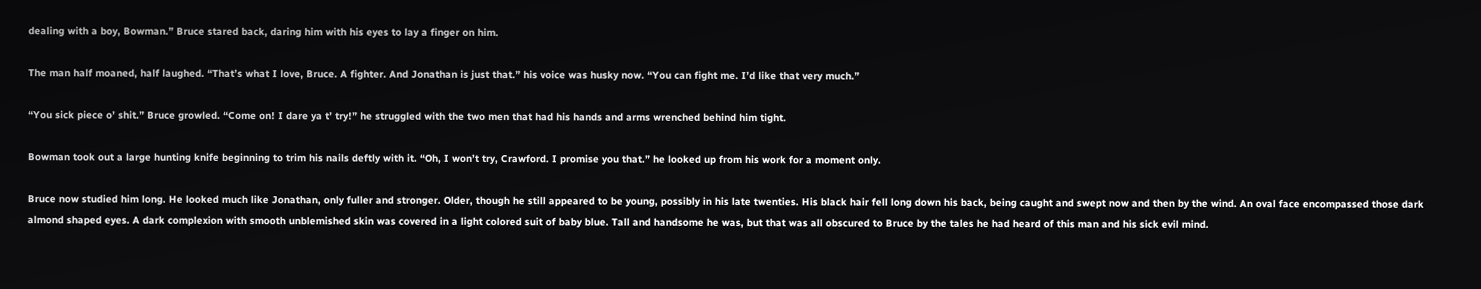dealing with a boy, Bowman.” Bruce stared back, daring him with his eyes to lay a finger on him.

The man half moaned, half laughed. “That’s what I love, Bruce. A fighter. And Jonathan is just that.” his voice was husky now. “You can fight me. I’d like that very much.”

“You sick piece o’ shit.” Bruce growled. “Come on! I dare ya t’ try!” he struggled with the two men that had his hands and arms wrenched behind him tight.

Bowman took out a large hunting knife beginning to trim his nails deftly with it. “Oh, I won’t try, Crawford. I promise you that.” he looked up from his work for a moment only.

Bruce now studied him long. He looked much like Jonathan, only fuller and stronger. Older, though he still appeared to be young, possibly in his late twenties. His black hair fell long down his back, being caught and swept now and then by the wind. An oval face encompassed those dark almond shaped eyes. A dark complexion with smooth unblemished skin was covered in a light colored suit of baby blue. Tall and handsome he was, but that was all obscured to Bruce by the tales he had heard of this man and his sick evil mind.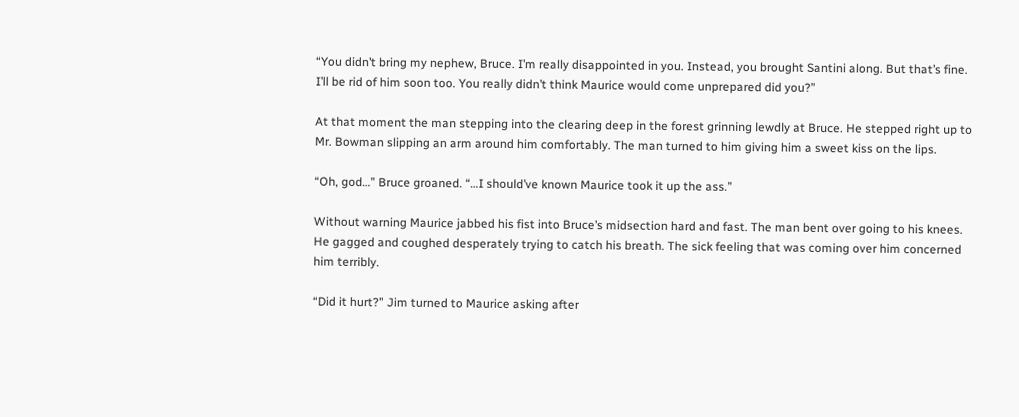“You didn’t bring my nephew, Bruce. I’m really disappointed in you. Instead, you brought Santini along. But that’s fine. I’ll be rid of him soon too. You really didn’t think Maurice would come unprepared did you?”

At that moment the man stepping into the clearing deep in the forest grinning lewdly at Bruce. He stepped right up to Mr. Bowman slipping an arm around him comfortably. The man turned to him giving him a sweet kiss on the lips.

“Oh, god…” Bruce groaned. “…I should’ve known Maurice took it up the ass.”

Without warning Maurice jabbed his fist into Bruce’s midsection hard and fast. The man bent over going to his knees. He gagged and coughed desperately trying to catch his breath. The sick feeling that was coming over him concerned him terribly.

“Did it hurt?” Jim turned to Maurice asking after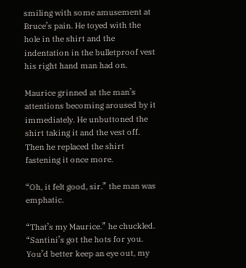smiling with some amusement at Bruce’s pain. He toyed with the hole in the shirt and the indentation in the bulletproof vest his right hand man had on.

Maurice grinned at the man’s attentions becoming aroused by it immediately. He unbuttoned the shirt taking it and the vest off. Then he replaced the shirt fastening it once more.

“Oh, it felt good, sir.” the man was emphatic.

“That’s my Maurice.” he chuckled. “Santini’s got the hots for you. You’d better keep an eye out, my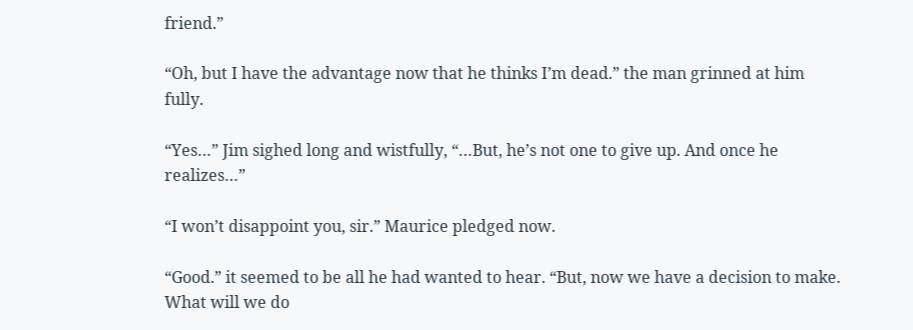friend.”

“Oh, but I have the advantage now that he thinks I’m dead.” the man grinned at him fully.

“Yes…” Jim sighed long and wistfully, “…But, he’s not one to give up. And once he realizes…”

“I won’t disappoint you, sir.” Maurice pledged now.

“Good.” it seemed to be all he had wanted to hear. “But, now we have a decision to make. What will we do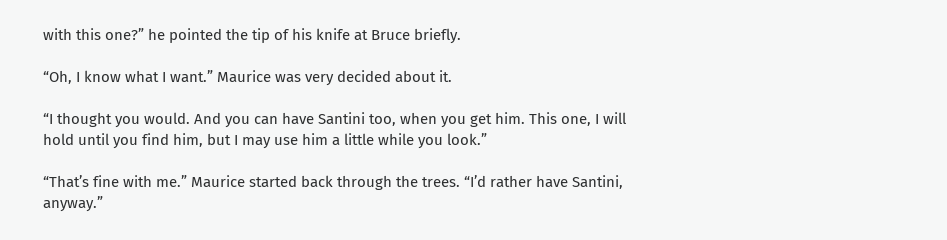with this one?” he pointed the tip of his knife at Bruce briefly.

“Oh, I know what I want.” Maurice was very decided about it.

“I thought you would. And you can have Santini too, when you get him. This one, I will hold until you find him, but I may use him a little while you look.”

“That’s fine with me.” Maurice started back through the trees. “I’d rather have Santini, anyway.”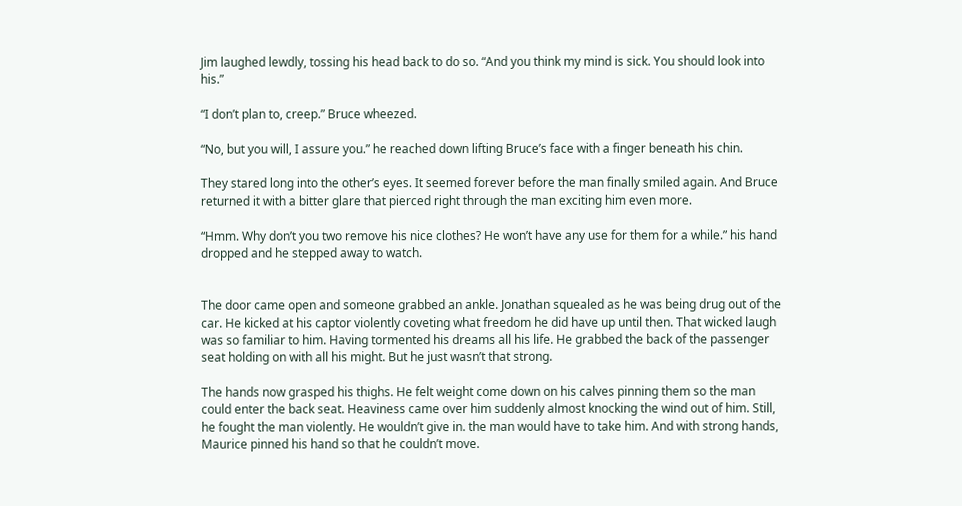Jim laughed lewdly, tossing his head back to do so. “And you think my mind is sick. You should look into his.”

“I don’t plan to, creep.” Bruce wheezed.

“No, but you will, I assure you.” he reached down lifting Bruce’s face with a finger beneath his chin.

They stared long into the other’s eyes. It seemed forever before the man finally smiled again. And Bruce returned it with a bitter glare that pierced right through the man exciting him even more.

“Hmm. Why don’t you two remove his nice clothes? He won’t have any use for them for a while.” his hand dropped and he stepped away to watch.


The door came open and someone grabbed an ankle. Jonathan squealed as he was being drug out of the car. He kicked at his captor violently coveting what freedom he did have up until then. That wicked laugh was so familiar to him. Having tormented his dreams all his life. He grabbed the back of the passenger seat holding on with all his might. But he just wasn’t that strong.

The hands now grasped his thighs. He felt weight come down on his calves pinning them so the man could enter the back seat. Heaviness came over him suddenly almost knocking the wind out of him. Still, he fought the man violently. He wouldn’t give in. the man would have to take him. And with strong hands, Maurice pinned his hand so that he couldn’t move.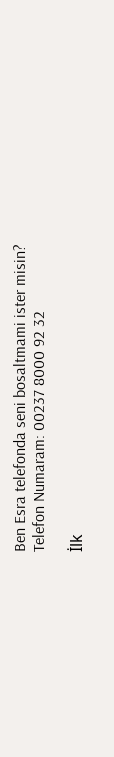Ben Esra telefonda seni bosaltmami ister misin?
Telefon Numaram: 00237 8000 92 32

İlk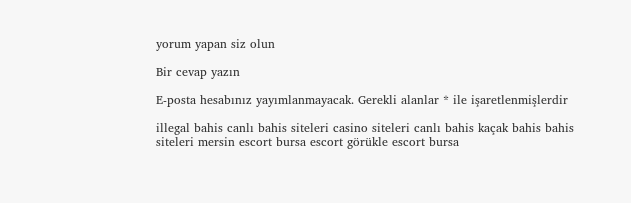yorum yapan siz olun

Bir cevap yazın

E-posta hesabınız yayımlanmayacak. Gerekli alanlar * ile işaretlenmişlerdir

illegal bahis canlı bahis siteleri casino siteleri canlı bahis kaçak bahis bahis siteleri mersin escort bursa escort görükle escort bursa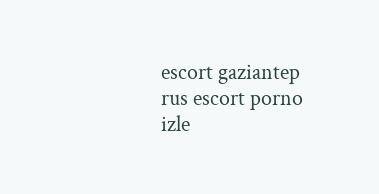escort gaziantep rus escort porno izle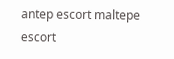antep escort maltepe escort